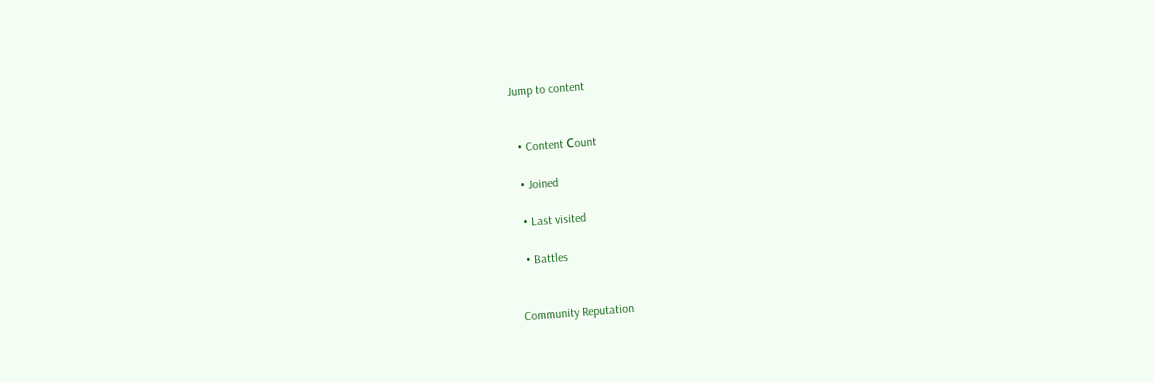Jump to content


  • Content Сount

  • Joined

  • Last visited

  • Battles


Community Reputation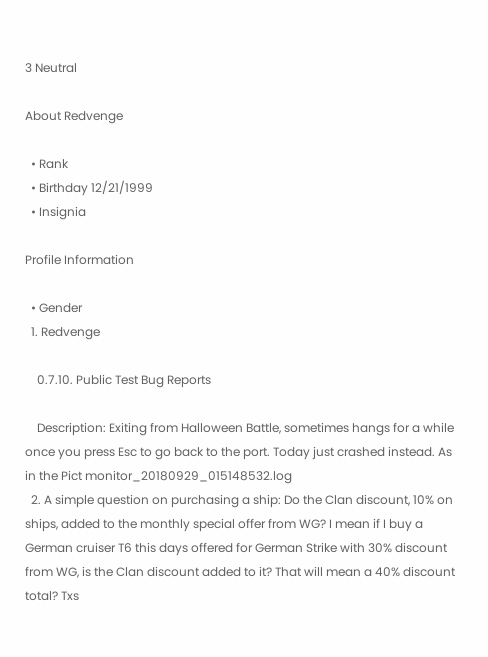3 Neutral

About Redvenge

  • Rank
  • Birthday 12/21/1999
  • Insignia

Profile Information

  • Gender
  1. Redvenge

    0.7.10. Public Test Bug Reports

    Description: Exiting from Halloween Battle, sometimes hangs for a while once you press Esc to go back to the port. Today just crashed instead. As in the Pict monitor_20180929_015148532.log
  2. A simple question on purchasing a ship: Do the Clan discount, 10% on ships, added to the monthly special offer from WG? I mean if I buy a German cruiser T6 this days offered for German Strike with 30% discount from WG, is the Clan discount added to it? That will mean a 40% discount total? Txs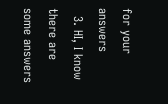for your answers
  3. HI, I know there are some answers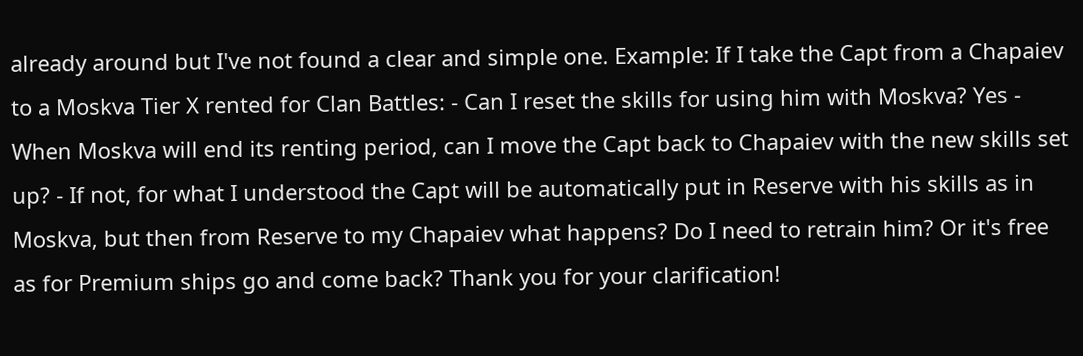already around but I've not found a clear and simple one. Example: If I take the Capt from a Chapaiev to a Moskva Tier X rented for Clan Battles: - Can I reset the skills for using him with Moskva? Yes - When Moskva will end its renting period, can I move the Capt back to Chapaiev with the new skills set up? - If not, for what I understood the Capt will be automatically put in Reserve with his skills as in Moskva, but then from Reserve to my Chapaiev what happens? Do I need to retrain him? Or it's free as for Premium ships go and come back? Thank you for your clarification!